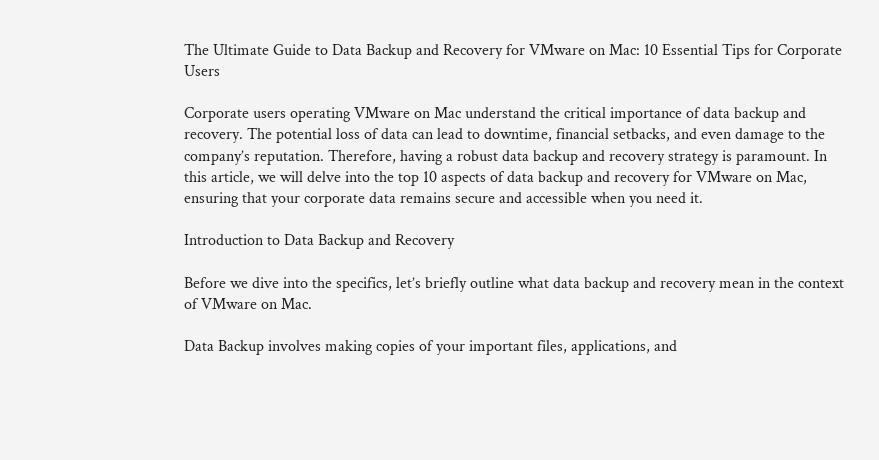The Ultimate Guide to Data Backup and Recovery for VMware on Mac: 10 Essential Tips for Corporate Users

Corporate users operating VMware on Mac understand the critical importance of data backup and recovery. The potential loss of data can lead to downtime, financial setbacks, and even damage to the company’s reputation. Therefore, having a robust data backup and recovery strategy is paramount. In this article, we will delve into the top 10 aspects of data backup and recovery for VMware on Mac, ensuring that your corporate data remains secure and accessible when you need it.

Introduction to Data Backup and Recovery

Before we dive into the specifics, let’s briefly outline what data backup and recovery mean in the context of VMware on Mac.

Data Backup involves making copies of your important files, applications, and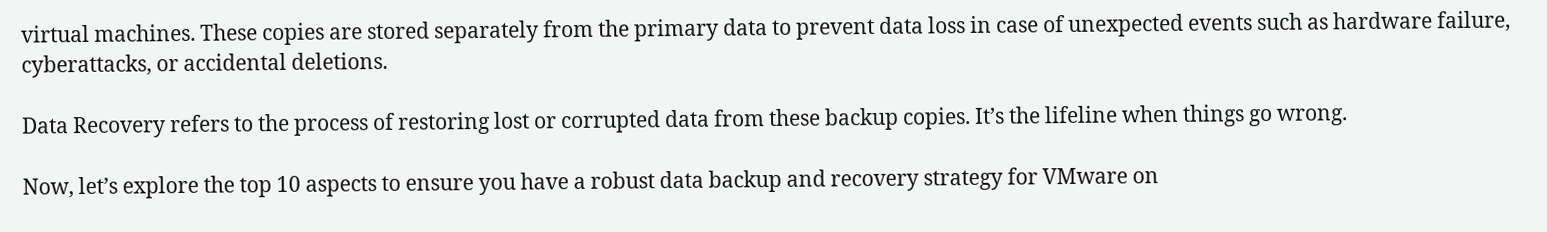virtual machines. These copies are stored separately from the primary data to prevent data loss in case of unexpected events such as hardware failure, cyberattacks, or accidental deletions.

Data Recovery refers to the process of restoring lost or corrupted data from these backup copies. It’s the lifeline when things go wrong.

Now, let’s explore the top 10 aspects to ensure you have a robust data backup and recovery strategy for VMware on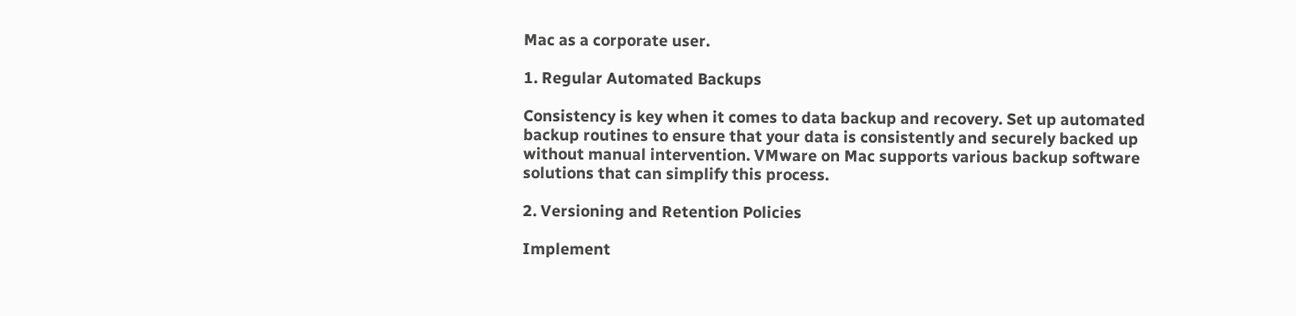Mac as a corporate user.

1. Regular Automated Backups

Consistency is key when it comes to data backup and recovery. Set up automated backup routines to ensure that your data is consistently and securely backed up without manual intervention. VMware on Mac supports various backup software solutions that can simplify this process.

2. Versioning and Retention Policies

Implement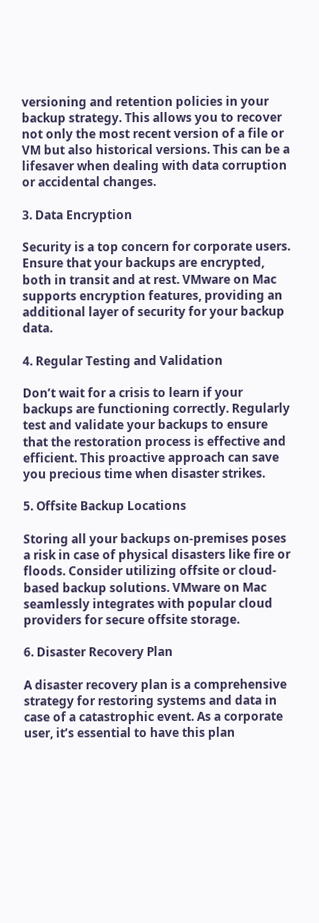versioning and retention policies in your backup strategy. This allows you to recover not only the most recent version of a file or VM but also historical versions. This can be a lifesaver when dealing with data corruption or accidental changes.

3. Data Encryption

Security is a top concern for corporate users. Ensure that your backups are encrypted, both in transit and at rest. VMware on Mac supports encryption features, providing an additional layer of security for your backup data.

4. Regular Testing and Validation

Don’t wait for a crisis to learn if your backups are functioning correctly. Regularly test and validate your backups to ensure that the restoration process is effective and efficient. This proactive approach can save you precious time when disaster strikes.

5. Offsite Backup Locations

Storing all your backups on-premises poses a risk in case of physical disasters like fire or floods. Consider utilizing offsite or cloud-based backup solutions. VMware on Mac seamlessly integrates with popular cloud providers for secure offsite storage.

6. Disaster Recovery Plan

A disaster recovery plan is a comprehensive strategy for restoring systems and data in case of a catastrophic event. As a corporate user, it’s essential to have this plan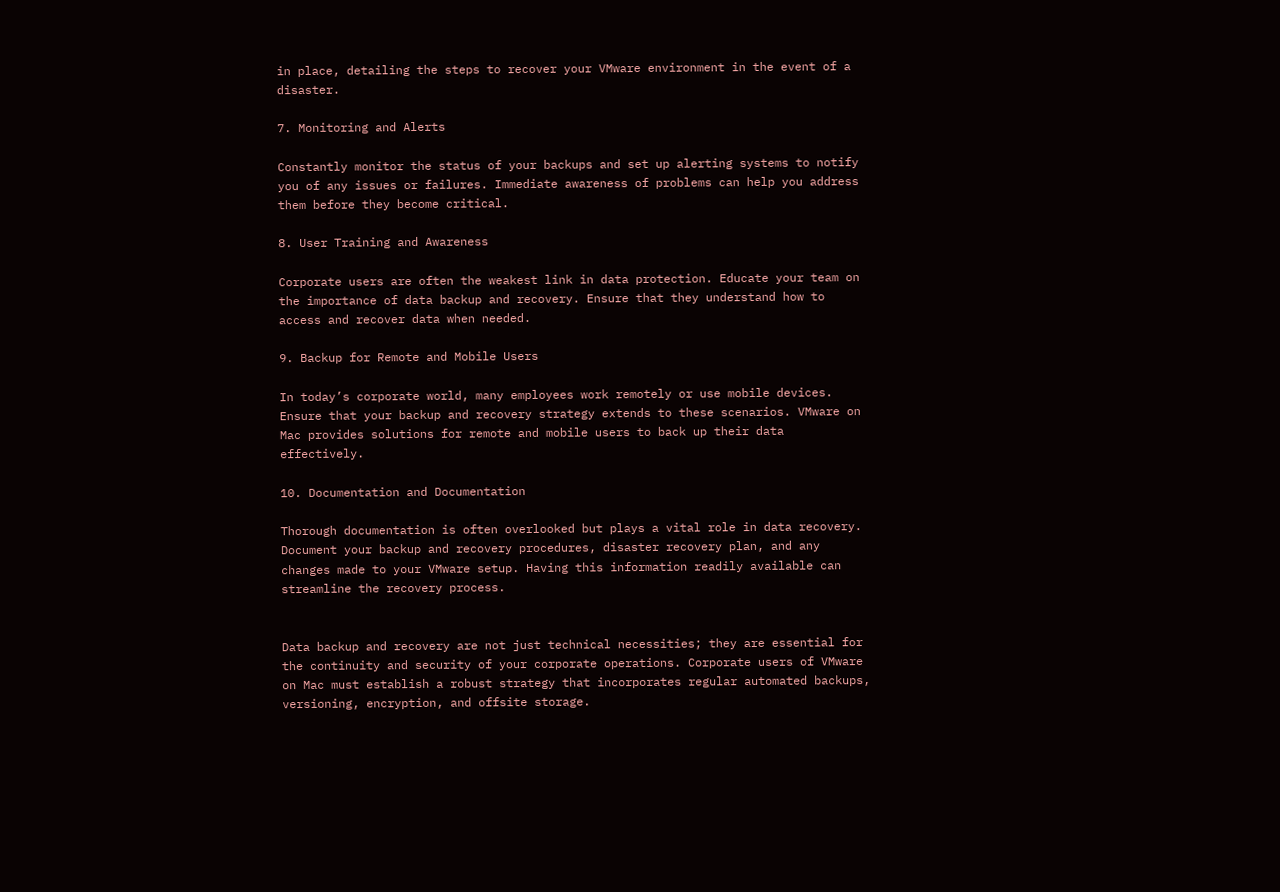in place, detailing the steps to recover your VMware environment in the event of a disaster.

7. Monitoring and Alerts

Constantly monitor the status of your backups and set up alerting systems to notify you of any issues or failures. Immediate awareness of problems can help you address them before they become critical.

8. User Training and Awareness

Corporate users are often the weakest link in data protection. Educate your team on the importance of data backup and recovery. Ensure that they understand how to access and recover data when needed.

9. Backup for Remote and Mobile Users

In today’s corporate world, many employees work remotely or use mobile devices. Ensure that your backup and recovery strategy extends to these scenarios. VMware on Mac provides solutions for remote and mobile users to back up their data effectively.

10. Documentation and Documentation

Thorough documentation is often overlooked but plays a vital role in data recovery. Document your backup and recovery procedures, disaster recovery plan, and any changes made to your VMware setup. Having this information readily available can streamline the recovery process.


Data backup and recovery are not just technical necessities; they are essential for the continuity and security of your corporate operations. Corporate users of VMware on Mac must establish a robust strategy that incorporates regular automated backups, versioning, encryption, and offsite storage.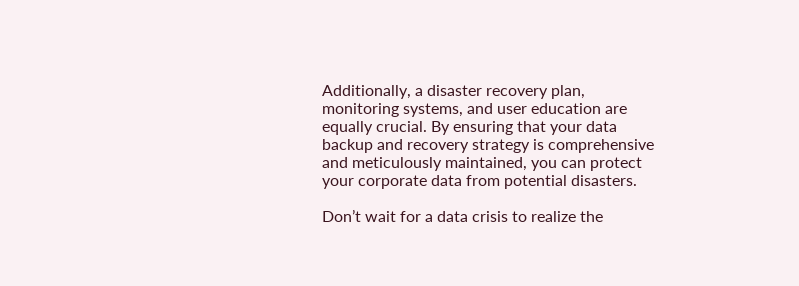Additionally, a disaster recovery plan, monitoring systems, and user education are equally crucial. By ensuring that your data backup and recovery strategy is comprehensive and meticulously maintained, you can protect your corporate data from potential disasters.

Don’t wait for a data crisis to realize the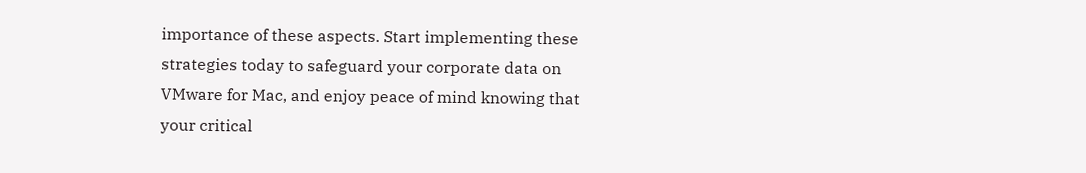importance of these aspects. Start implementing these strategies today to safeguard your corporate data on VMware for Mac, and enjoy peace of mind knowing that your critical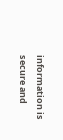information is secure and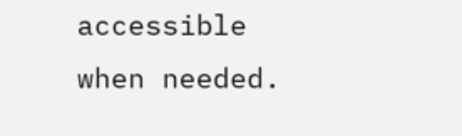accessible when needed.